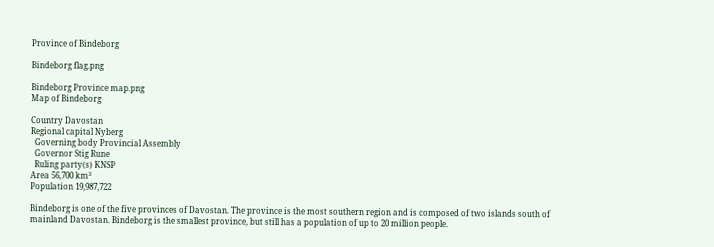Province of Bindeborg

Bindeborg flag.png

Bindeborg Province map.png
Map of Bindeborg

Country Davostan
Regional capital Nyberg
  Governing body Provincial Assembly
  Governor Stig Rune
  Ruling party(s) KNSP
Area 56,700 km²
Population 19,987,722

Bindeborg is one of the five provinces of Davostan. The province is the most southern region and is composed of two islands south of mainland Davostan. Bindeborg is the smallest province, but still has a population of up to 20 million people.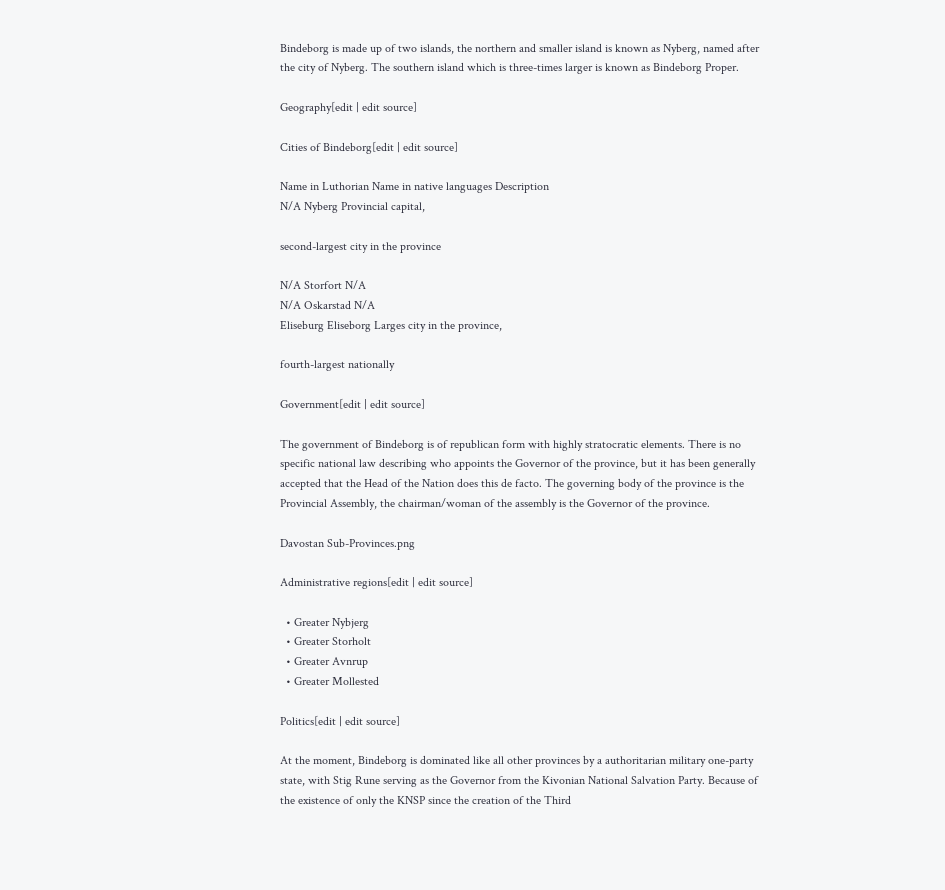Bindeborg is made up of two islands, the northern and smaller island is known as Nyberg, named after the city of Nyberg. The southern island which is three-times larger is known as Bindeborg Proper.

Geography[edit | edit source]

Cities of Bindeborg[edit | edit source]

Name in Luthorian Name in native languages Description
N/A Nyberg Provincial capital,

second-largest city in the province

N/A Storfort N/A
N/A Oskarstad N/A
Eliseburg Eliseborg Larges city in the province,

fourth-largest nationally

Government[edit | edit source]

The government of Bindeborg is of republican form with highly stratocratic elements. There is no specific national law describing who appoints the Governor of the province, but it has been generally accepted that the Head of the Nation does this de facto. The governing body of the province is the Provincial Assembly, the chairman/woman of the assembly is the Governor of the province.

Davostan Sub-Provinces.png

Administrative regions[edit | edit source]

  • Greater Nybjerg
  • Greater Storholt
  • Greater Avnrup
  • Greater Mollested

Politics[edit | edit source]

At the moment, Bindeborg is dominated like all other provinces by a authoritarian military one-party state, with Stig Rune serving as the Governor from the Kivonian National Salvation Party. Because of the existence of only the KNSP since the creation of the Third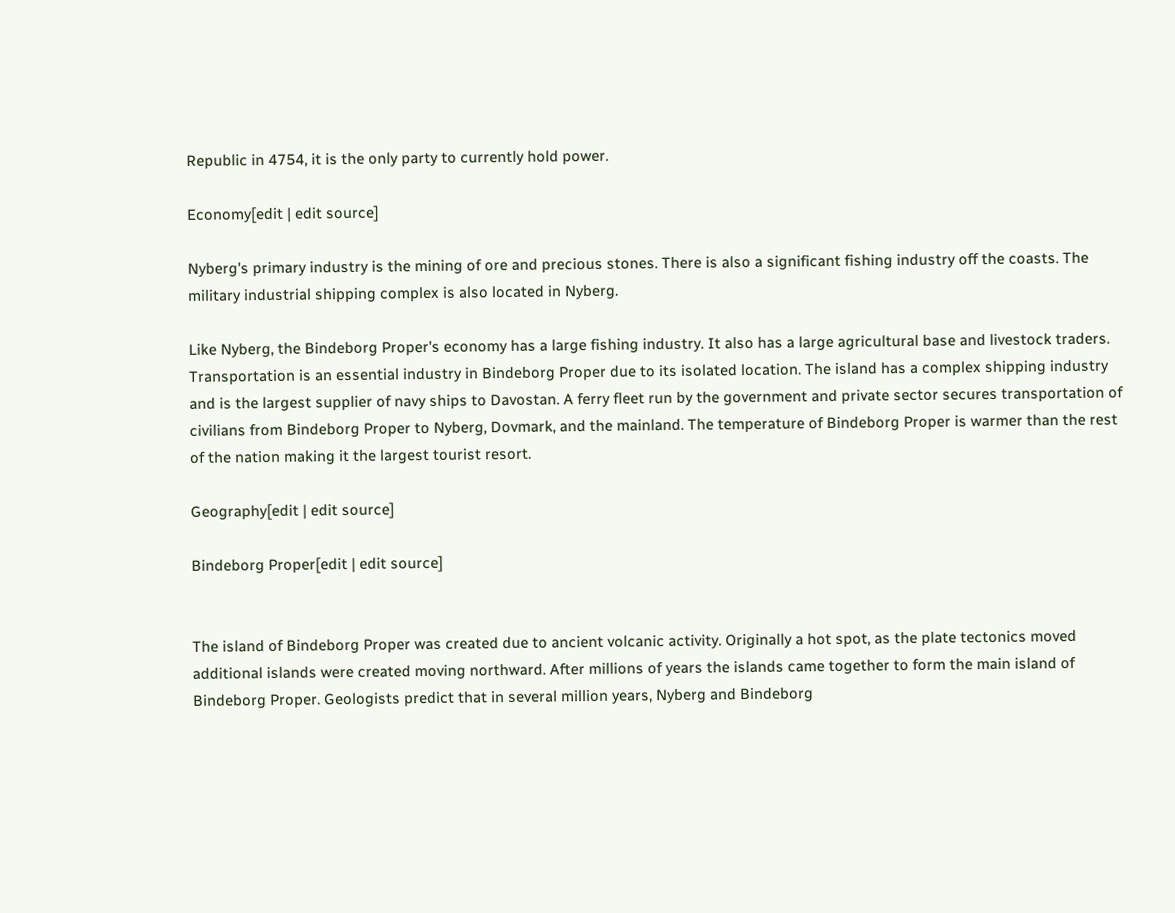Republic in 4754, it is the only party to currently hold power.

Economy[edit | edit source]

Nyberg's primary industry is the mining of ore and precious stones. There is also a significant fishing industry off the coasts. The military industrial shipping complex is also located in Nyberg.

Like Nyberg, the Bindeborg Proper's economy has a large fishing industry. It also has a large agricultural base and livestock traders. Transportation is an essential industry in Bindeborg Proper due to its isolated location. The island has a complex shipping industry and is the largest supplier of navy ships to Davostan. A ferry fleet run by the government and private sector secures transportation of civilians from Bindeborg Proper to Nyberg, Dovmark, and the mainland. The temperature of Bindeborg Proper is warmer than the rest of the nation making it the largest tourist resort.

Geography[edit | edit source]

Bindeborg Proper[edit | edit source]


The island of Bindeborg Proper was created due to ancient volcanic activity. Originally a hot spot, as the plate tectonics moved additional islands were created moving northward. After millions of years the islands came together to form the main island of Bindeborg Proper. Geologists predict that in several million years, Nyberg and Bindeborg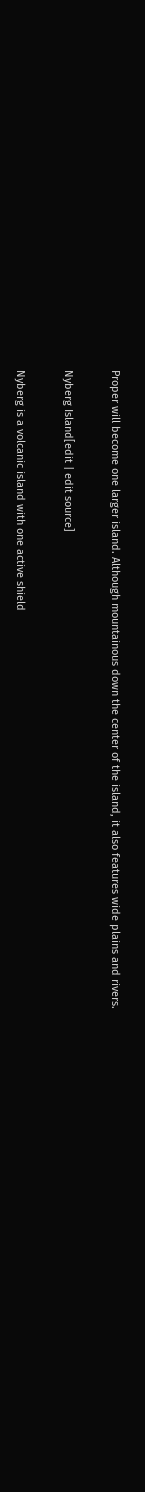Proper will become one larger island. Although mountainous down the center of the island, it also features wide plains and rivers.

Nyberg Island[edit | edit source]

Nyberg is a volcanic island with one active shield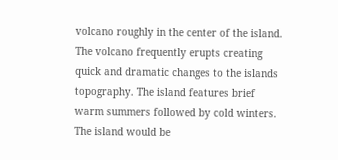volcano roughly in the center of the island. The volcano frequently erupts creating quick and dramatic changes to the islands topography. The island features brief warm summers followed by cold winters. The island would be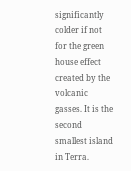significantly colder if not for the green house effect created by the volcanic gasses. It is the second smallest island in Terra.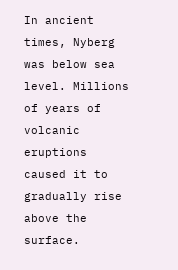In ancient times, Nyberg was below sea level. Millions of years of volcanic eruptions caused it to gradually rise above the surface.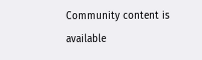Community content is available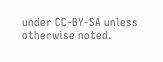under CC-BY-SA unless otherwise noted.